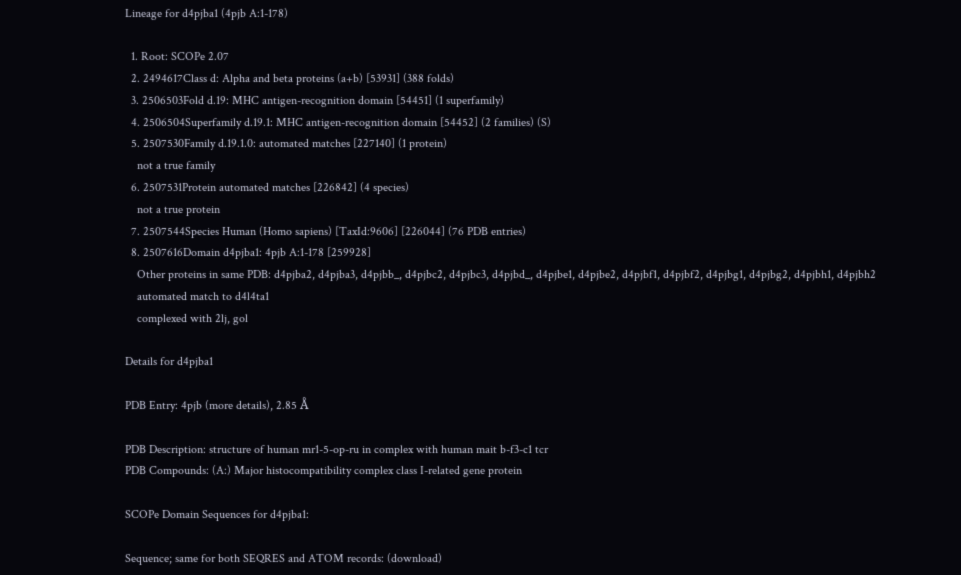Lineage for d4pjba1 (4pjb A:1-178)

  1. Root: SCOPe 2.07
  2. 2494617Class d: Alpha and beta proteins (a+b) [53931] (388 folds)
  3. 2506503Fold d.19: MHC antigen-recognition domain [54451] (1 superfamily)
  4. 2506504Superfamily d.19.1: MHC antigen-recognition domain [54452] (2 families) (S)
  5. 2507530Family d.19.1.0: automated matches [227140] (1 protein)
    not a true family
  6. 2507531Protein automated matches [226842] (4 species)
    not a true protein
  7. 2507544Species Human (Homo sapiens) [TaxId:9606] [226044] (76 PDB entries)
  8. 2507616Domain d4pjba1: 4pjb A:1-178 [259928]
    Other proteins in same PDB: d4pjba2, d4pjba3, d4pjbb_, d4pjbc2, d4pjbc3, d4pjbd_, d4pjbe1, d4pjbe2, d4pjbf1, d4pjbf2, d4pjbg1, d4pjbg2, d4pjbh1, d4pjbh2
    automated match to d4l4ta1
    complexed with 2lj, gol

Details for d4pjba1

PDB Entry: 4pjb (more details), 2.85 Å

PDB Description: structure of human mr1-5-op-ru in complex with human mait b-f3-c1 tcr
PDB Compounds: (A:) Major histocompatibility complex class I-related gene protein

SCOPe Domain Sequences for d4pjba1:

Sequence; same for both SEQRES and ATOM records: (download)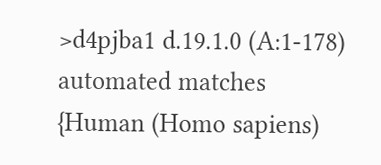>d4pjba1 d.19.1.0 (A:1-178) automated matches {Human (Homo sapiens)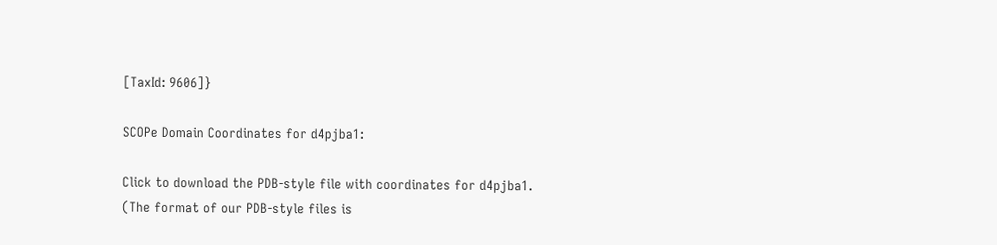[TaxId: 9606]}

SCOPe Domain Coordinates for d4pjba1:

Click to download the PDB-style file with coordinates for d4pjba1.
(The format of our PDB-style files is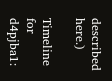described here.)

Timeline for d4pjba1: